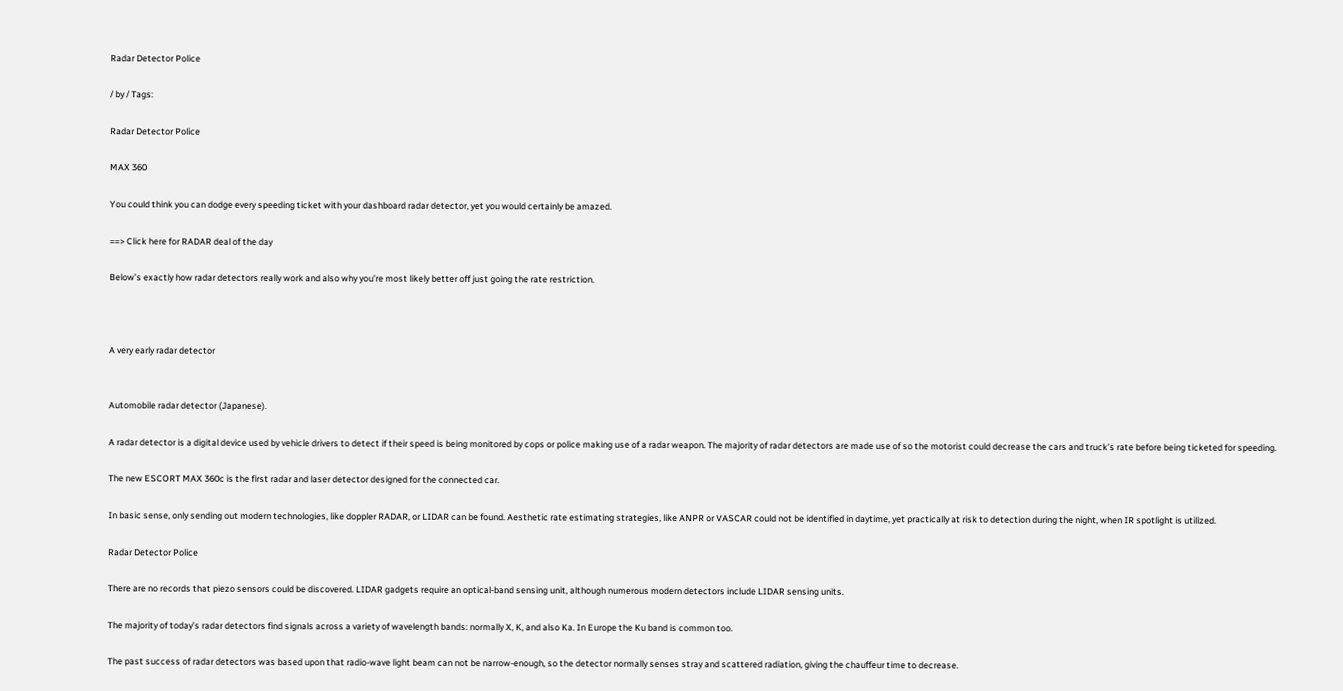Radar Detector Police

/ by / Tags:

Radar Detector Police

MAX 360

You could think you can dodge every speeding ticket with your dashboard radar detector, yet you would certainly be amazed.

==> Click here for RADAR deal of the day

Below’s exactly how radar detectors really work and also why you’re most likely better off just going the rate restriction.



A very early radar detector


Automobile radar detector (Japanese).

A radar detector is a digital device used by vehicle drivers to detect if their speed is being monitored by cops or police making use of a radar weapon. The majority of radar detectors are made use of so the motorist could decrease the cars and truck’s rate before being ticketed for speeding.

The new ESCORT MAX 360c is the first radar and laser detector designed for the connected car.

In basic sense, only sending out modern technologies, like doppler RADAR, or LIDAR can be found. Aesthetic rate estimating strategies, like ANPR or VASCAR could not be identified in daytime, yet practically at risk to detection during the night, when IR spotlight is utilized.

Radar Detector Police

There are no records that piezo sensors could be discovered. LIDAR gadgets require an optical-band sensing unit, although numerous modern detectors include LIDAR sensing units.

The majority of today’s radar detectors find signals across a variety of wavelength bands: normally X, K, and also Ka. In Europe the Ku band is common too.

The past success of radar detectors was based upon that radio-wave light beam can not be narrow-enough, so the detector normally senses stray and scattered radiation, giving the chauffeur time to decrease.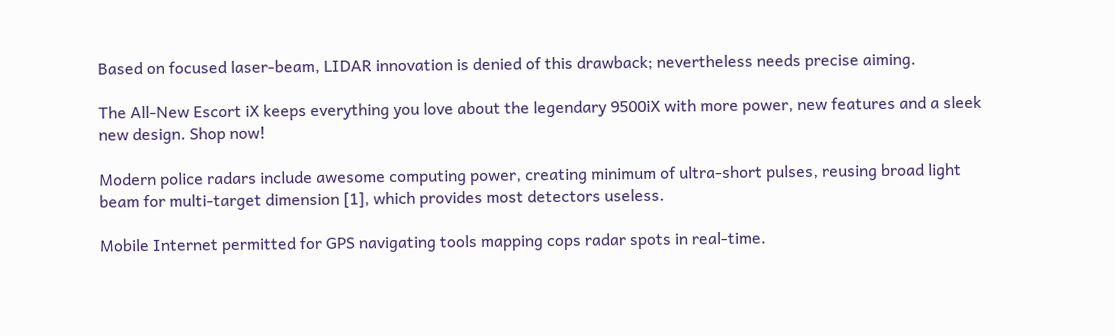Based on focused laser-beam, LIDAR innovation is denied of this drawback; nevertheless needs precise aiming.

The All-New Escort iX keeps everything you love about the legendary 9500iX with more power, new features and a sleek new design. Shop now!

Modern police radars include awesome computing power, creating minimum of ultra-short pulses, reusing broad light beam for multi-target dimension [1], which provides most detectors useless.

Mobile Internet permitted for GPS navigating tools mapping cops radar spots in real-time.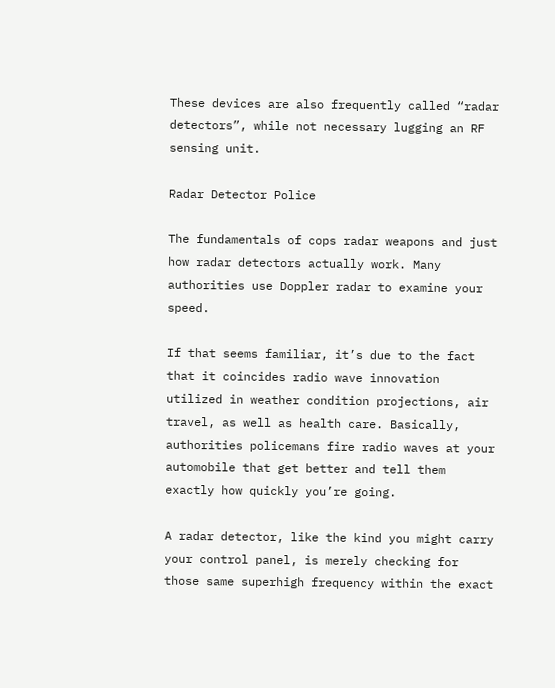These devices are also frequently called “radar detectors”, while not necessary lugging an RF sensing unit.

Radar Detector Police

The fundamentals of cops radar weapons and just how radar detectors actually work. Many authorities use Doppler radar to examine your speed.

If that seems familiar, it’s due to the fact that it coincides radio wave innovation utilized in weather condition projections, air travel, as well as health care. Basically, authorities policemans fire radio waves at your automobile that get better and tell them exactly how quickly you’re going.

A radar detector, like the kind you might carry your control panel, is merely checking for those same superhigh frequency within the exact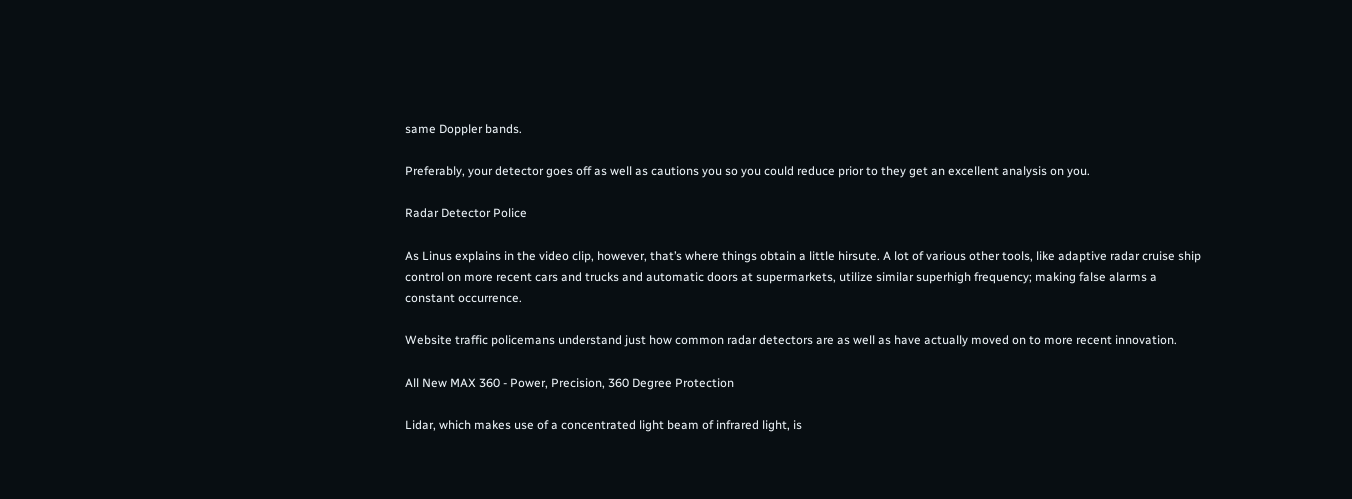same Doppler bands.

Preferably, your detector goes off as well as cautions you so you could reduce prior to they get an excellent analysis on you.

Radar Detector Police

As Linus explains in the video clip, however, that’s where things obtain a little hirsute. A lot of various other tools, like adaptive radar cruise ship control on more recent cars and trucks and automatic doors at supermarkets, utilize similar superhigh frequency; making false alarms a constant occurrence.

Website traffic policemans understand just how common radar detectors are as well as have actually moved on to more recent innovation.

All New MAX 360 - Power, Precision, 360 Degree Protection

Lidar, which makes use of a concentrated light beam of infrared light, is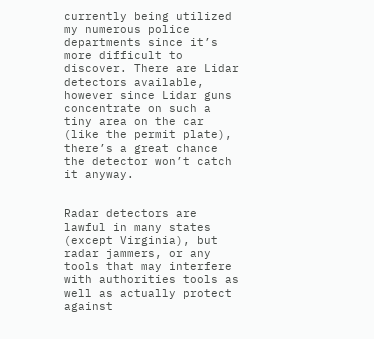currently being utilized my numerous police departments since it’s more difficult to discover. There are Lidar detectors available, however since Lidar guns concentrate on such a tiny area on the car (like the permit plate), there’s a great chance the detector won’t catch it anyway.


Radar detectors are lawful in many states (except Virginia), but radar jammers, or any tools that may interfere with authorities tools as well as actually protect against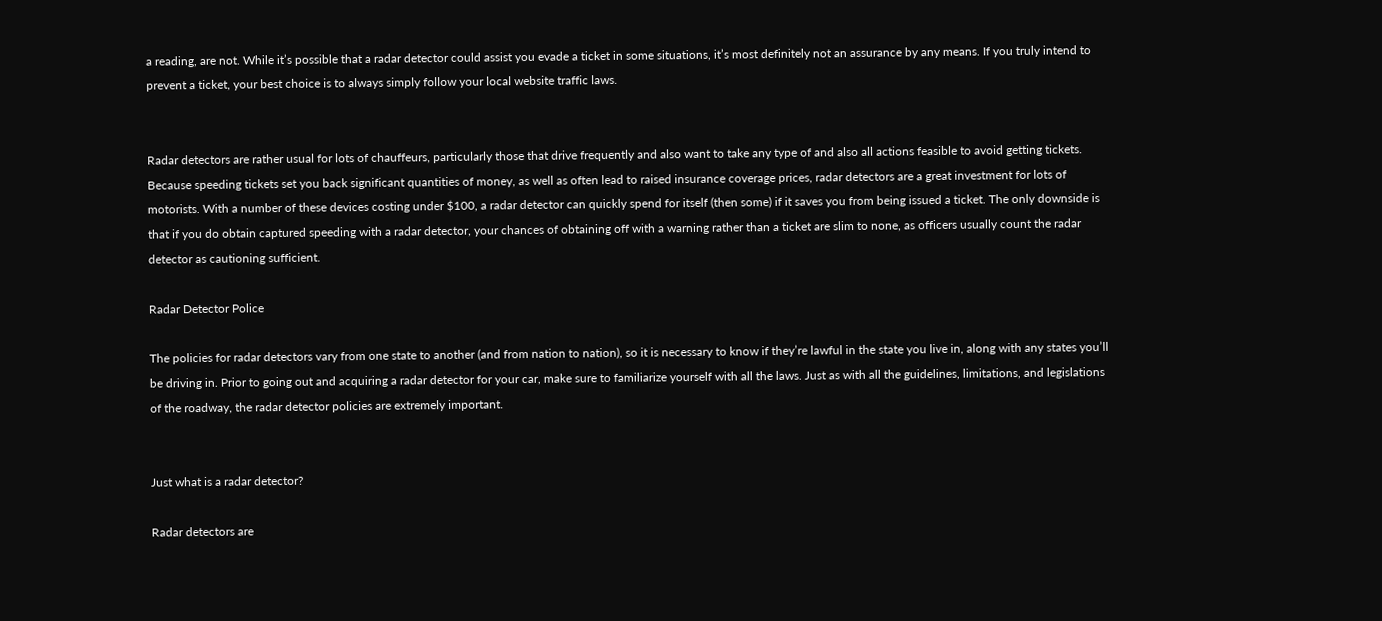a reading, are not. While it’s possible that a radar detector could assist you evade a ticket in some situations, it’s most definitely not an assurance by any means. If you truly intend to prevent a ticket, your best choice is to always simply follow your local website traffic laws.


Radar detectors are rather usual for lots of chauffeurs, particularly those that drive frequently and also want to take any type of and also all actions feasible to avoid getting tickets. Because speeding tickets set you back significant quantities of money, as well as often lead to raised insurance coverage prices, radar detectors are a great investment for lots of motorists. With a number of these devices costing under $100, a radar detector can quickly spend for itself (then some) if it saves you from being issued a ticket. The only downside is that if you do obtain captured speeding with a radar detector, your chances of obtaining off with a warning rather than a ticket are slim to none, as officers usually count the radar detector as cautioning sufficient.

Radar Detector Police

The policies for radar detectors vary from one state to another (and from nation to nation), so it is necessary to know if they’re lawful in the state you live in, along with any states you’ll be driving in. Prior to going out and acquiring a radar detector for your car, make sure to familiarize yourself with all the laws. Just as with all the guidelines, limitations, and legislations of the roadway, the radar detector policies are extremely important.


Just what is a radar detector?

Radar detectors are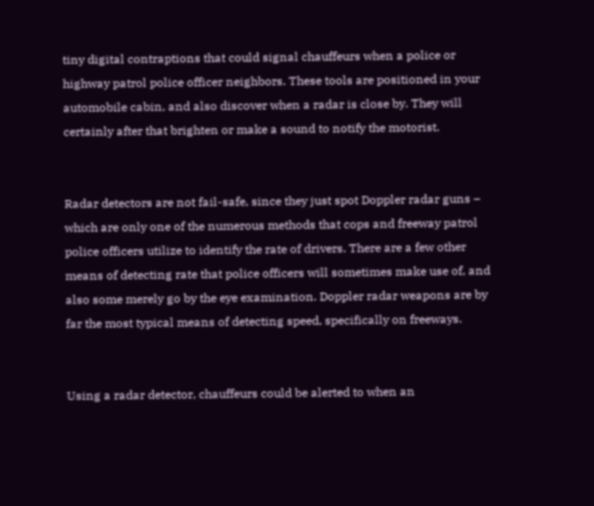tiny digital contraptions that could signal chauffeurs when a police or highway patrol police officer neighbors. These tools are positioned in your automobile cabin, and also discover when a radar is close by. They will certainly after that brighten or make a sound to notify the motorist.


Radar detectors are not fail-safe, since they just spot Doppler radar guns – which are only one of the numerous methods that cops and freeway patrol police officers utilize to identify the rate of drivers. There are a few other means of detecting rate that police officers will sometimes make use of, and also some merely go by the eye examination. Doppler radar weapons are by far the most typical means of detecting speed, specifically on freeways.


Using a radar detector, chauffeurs could be alerted to when an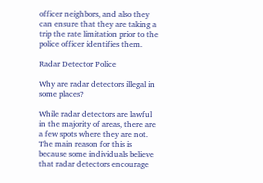officer neighbors, and also they can ensure that they are taking a trip the rate limitation prior to the police officer identifies them.

Radar Detector Police

Why are radar detectors illegal in some places?

While radar detectors are lawful in the majority of areas, there are a few spots where they are not. The main reason for this is because some individuals believe that radar detectors encourage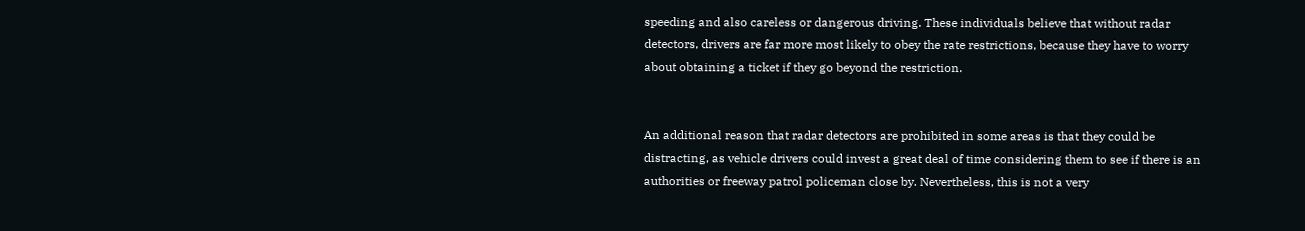speeding and also careless or dangerous driving. These individuals believe that without radar detectors, drivers are far more most likely to obey the rate restrictions, because they have to worry about obtaining a ticket if they go beyond the restriction.


An additional reason that radar detectors are prohibited in some areas is that they could be distracting, as vehicle drivers could invest a great deal of time considering them to see if there is an authorities or freeway patrol policeman close by. Nevertheless, this is not a very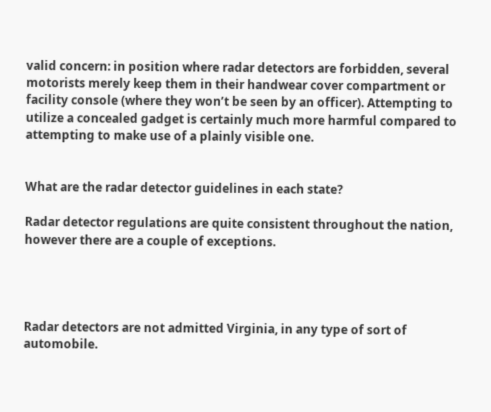valid concern: in position where radar detectors are forbidden, several motorists merely keep them in their handwear cover compartment or facility console (where they won’t be seen by an officer). Attempting to utilize a concealed gadget is certainly much more harmful compared to attempting to make use of a plainly visible one.


What are the radar detector guidelines in each state?

Radar detector regulations are quite consistent throughout the nation, however there are a couple of exceptions.




Radar detectors are not admitted Virginia, in any type of sort of automobile.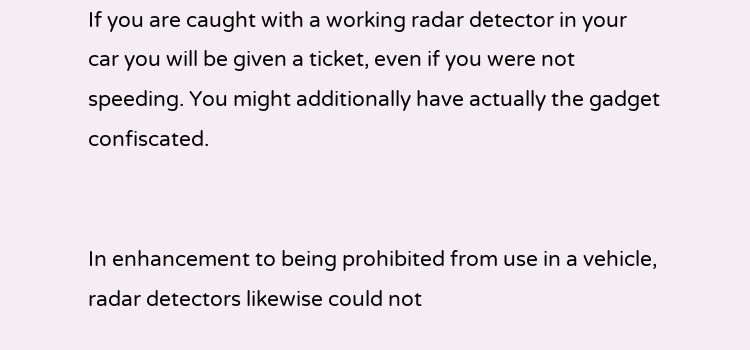If you are caught with a working radar detector in your car you will be given a ticket, even if you were not speeding. You might additionally have actually the gadget confiscated.


In enhancement to being prohibited from use in a vehicle, radar detectors likewise could not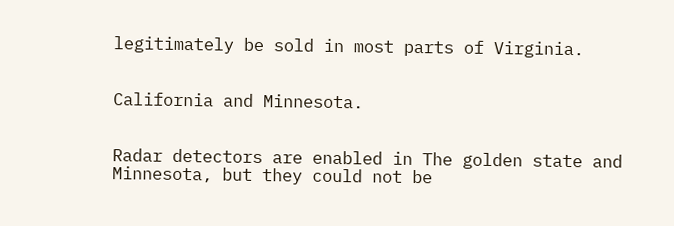legitimately be sold in most parts of Virginia.


California and Minnesota.


Radar detectors are enabled in The golden state and Minnesota, but they could not be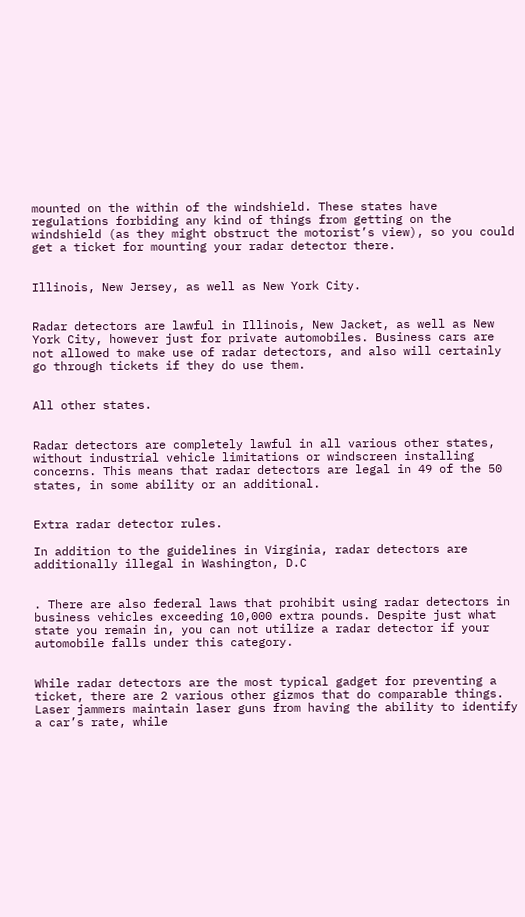mounted on the within of the windshield. These states have regulations forbiding any kind of things from getting on the windshield (as they might obstruct the motorist’s view), so you could get a ticket for mounting your radar detector there.


Illinois, New Jersey, as well as New York City.


Radar detectors are lawful in Illinois, New Jacket, as well as New York City, however just for private automobiles. Business cars are not allowed to make use of radar detectors, and also will certainly go through tickets if they do use them.


All other states.


Radar detectors are completely lawful in all various other states, without industrial vehicle limitations or windscreen installing concerns. This means that radar detectors are legal in 49 of the 50 states, in some ability or an additional.


Extra radar detector rules.

In addition to the guidelines in Virginia, radar detectors are additionally illegal in Washington, D.C


. There are also federal laws that prohibit using radar detectors in business vehicles exceeding 10,000 extra pounds. Despite just what state you remain in, you can not utilize a radar detector if your automobile falls under this category.


While radar detectors are the most typical gadget for preventing a ticket, there are 2 various other gizmos that do comparable things. Laser jammers maintain laser guns from having the ability to identify a car’s rate, while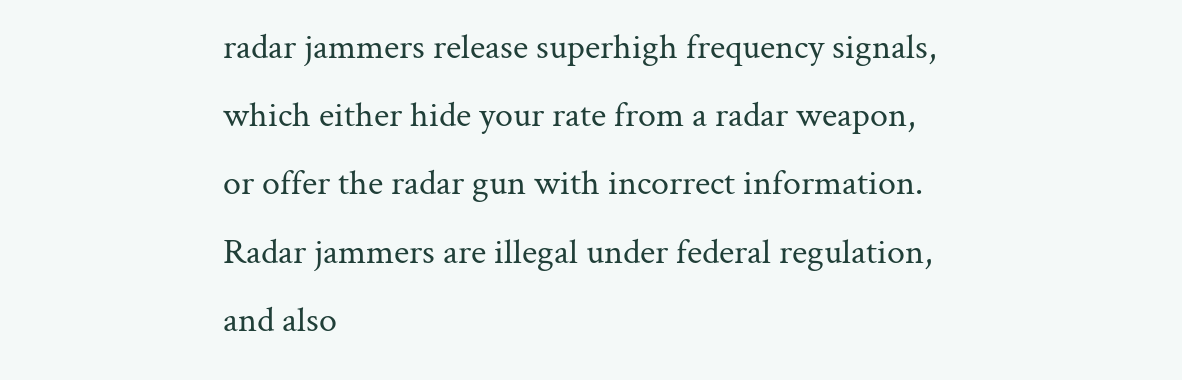radar jammers release superhigh frequency signals, which either hide your rate from a radar weapon, or offer the radar gun with incorrect information. Radar jammers are illegal under federal regulation, and also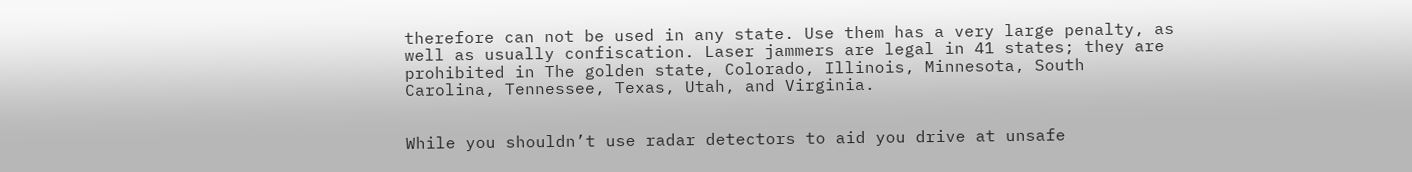therefore can not be used in any state. Use them has a very large penalty, as well as usually confiscation. Laser jammers are legal in 41 states; they are prohibited in The golden state, Colorado, Illinois, Minnesota, South Carolina, Tennessee, Texas, Utah, and Virginia.


While you shouldn’t use radar detectors to aid you drive at unsafe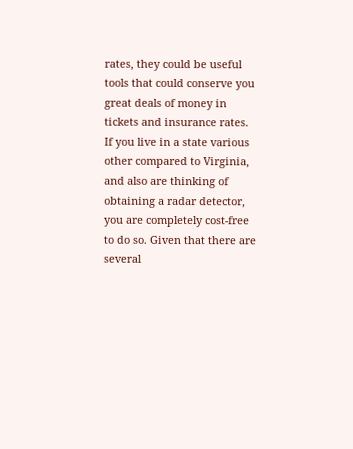rates, they could be useful tools that could conserve you great deals of money in tickets and insurance rates. If you live in a state various other compared to Virginia, and also are thinking of obtaining a radar detector, you are completely cost-free to do so. Given that there are several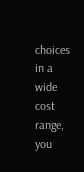choices in a wide cost range, you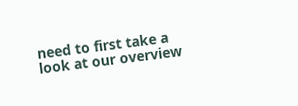need to first take a look at our overview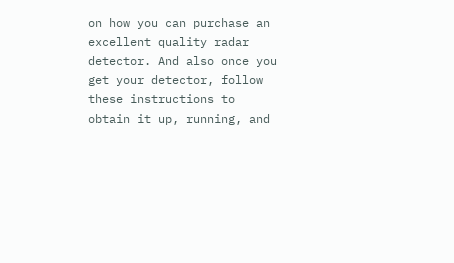on how you can purchase an excellent quality radar detector. And also once you get your detector, follow these instructions to obtain it up, running, and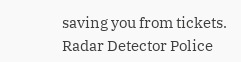saving you from tickets. Radar Detector Police